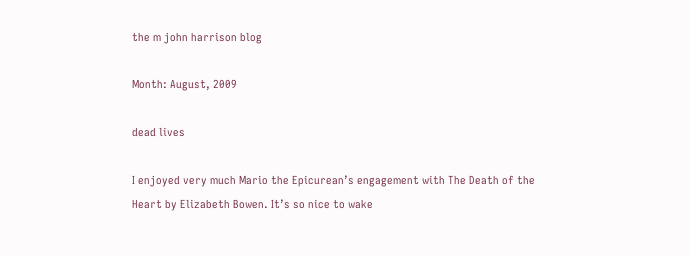the m john harrison blog

Month: August, 2009

dead lives

I enjoyed very much Mario the Epicurean’s engagement with The Death of the Heart by Elizabeth Bowen. It’s so nice to wake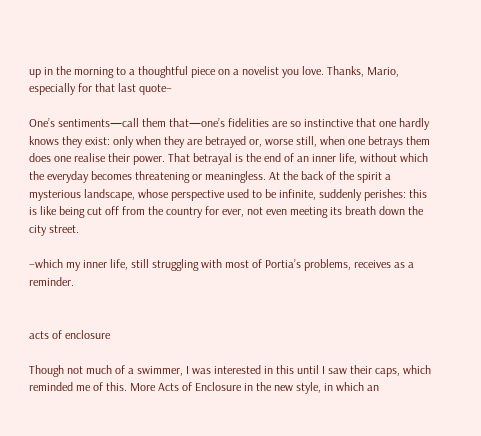up in the morning to a thoughtful piece on a novelist you love. Thanks, Mario, especially for that last quote–

One’s sentiments—call them that—one’s fidelities are so instinctive that one hardly knows they exist: only when they are betrayed or, worse still, when one betrays them does one realise their power. That betrayal is the end of an inner life, without which the everyday becomes threatening or meaningless. At the back of the spirit a mysterious landscape, whose perspective used to be infinite, suddenly perishes: this is like being cut off from the country for ever, not even meeting its breath down the city street.

–which my inner life, still struggling with most of Portia’s problems, receives as a reminder.


acts of enclosure

Though not much of a swimmer, I was interested in this until I saw their caps, which reminded me of this. More Acts of Enclosure in the new style, in which an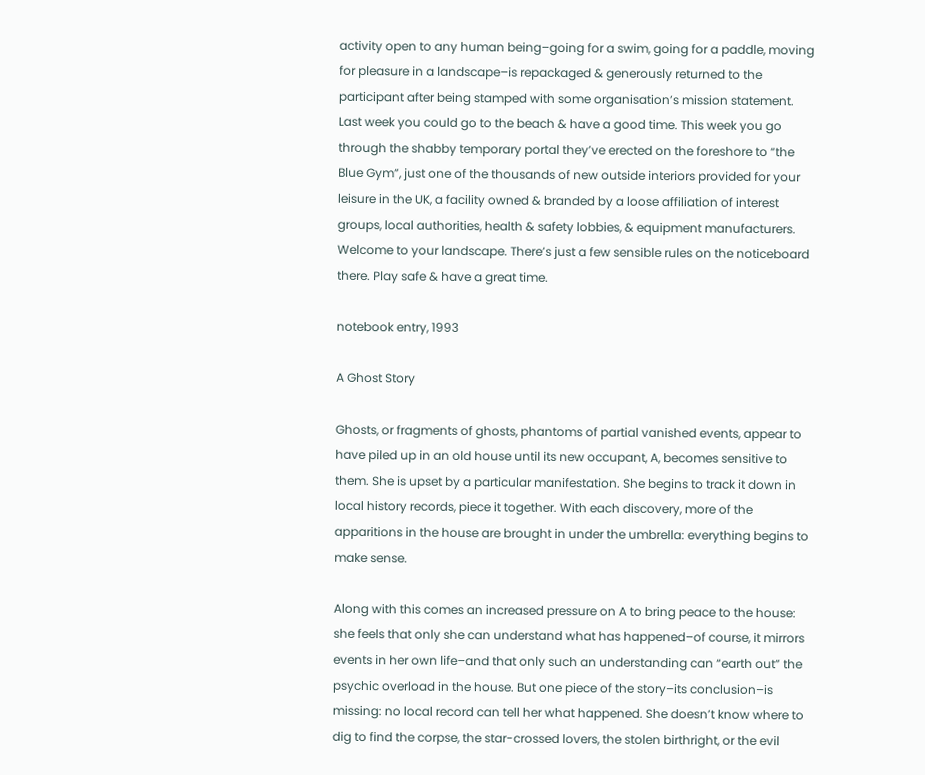activity open to any human being–going for a swim, going for a paddle, moving for pleasure in a landscape–is repackaged & generously returned to the participant after being stamped with some organisation’s mission statement. Last week you could go to the beach & have a good time. This week you go through the shabby temporary portal they’ve erected on the foreshore to “the Blue Gym”, just one of the thousands of new outside interiors provided for your leisure in the UK, a facility owned & branded by a loose affiliation of interest groups, local authorities, health & safety lobbies, & equipment manufacturers. Welcome to your landscape. There’s just a few sensible rules on the noticeboard there. Play safe & have a great time.

notebook entry, 1993

A Ghost Story

Ghosts, or fragments of ghosts, phantoms of partial vanished events, appear to have piled up in an old house until its new occupant, A, becomes sensitive to them. She is upset by a particular manifestation. She begins to track it down in local history records, piece it together. With each discovery, more of the apparitions in the house are brought in under the umbrella: everything begins to make sense.

Along with this comes an increased pressure on A to bring peace to the house: she feels that only she can understand what has happened–of course, it mirrors events in her own life–and that only such an understanding can “earth out” the psychic overload in the house. But one piece of the story–its conclusion–is missing: no local record can tell her what happened. She doesn’t know where to dig to find the corpse, the star-crossed lovers, the stolen birthright, or the evil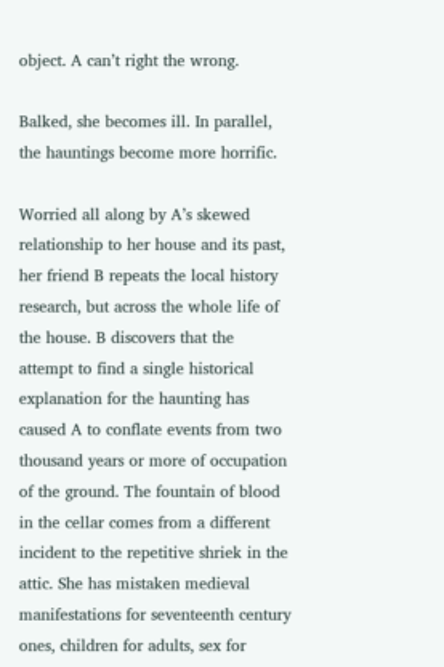object. A can’t right the wrong.

Balked, she becomes ill. In parallel, the hauntings become more horrific.

Worried all along by A’s skewed relationship to her house and its past, her friend B repeats the local history research, but across the whole life of the house. B discovers that the attempt to find a single historical explanation for the haunting has caused A to conflate events from two thousand years or more of occupation of the ground. The fountain of blood in the cellar comes from a different incident to the repetitive shriek in the attic. She has mistaken medieval manifestations for seventeenth century ones, children for adults, sex for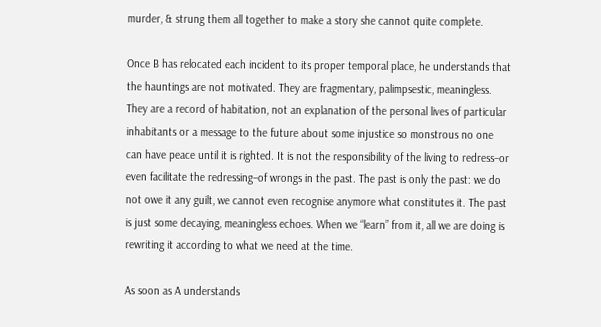murder, & strung them all together to make a story she cannot quite complete.

Once B has relocated each incident to its proper temporal place, he understands that the hauntings are not motivated. They are fragmentary, palimpsestic, meaningless. They are a record of habitation, not an explanation of the personal lives of particular inhabitants or a message to the future about some injustice so monstrous no one can have peace until it is righted. It is not the responsibility of the living to redress–or even facilitate the redressing–of wrongs in the past. The past is only the past: we do not owe it any guilt, we cannot even recognise anymore what constitutes it. The past is just some decaying, meaningless echoes. When we “learn” from it, all we are doing is rewriting it according to what we need at the time.

As soon as A understands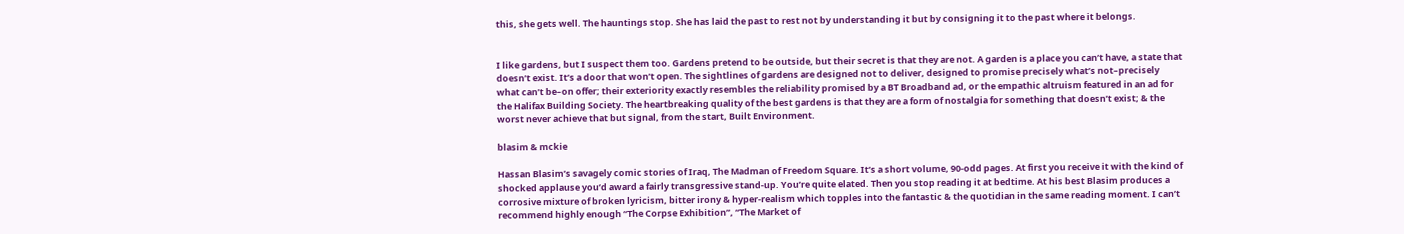this, she gets well. The hauntings stop. She has laid the past to rest not by understanding it but by consigning it to the past where it belongs.


I like gardens, but I suspect them too. Gardens pretend to be outside, but their secret is that they are not. A garden is a place you can’t have, a state that doesn’t exist. It’s a door that won’t open. The sightlines of gardens are designed not to deliver, designed to promise precisely what’s not–precisely what can’t be–on offer; their exteriority exactly resembles the reliability promised by a BT Broadband ad, or the empathic altruism featured in an ad for the Halifax Building Society. The heartbreaking quality of the best gardens is that they are a form of nostalgia for something that doesn’t exist; & the worst never achieve that but signal, from the start, Built Environment.

blasim & mckie

Hassan Blasim’s savagely comic stories of Iraq, The Madman of Freedom Square. It’s a short volume, 90-odd pages. At first you receive it with the kind of shocked applause you’d award a fairly transgressive stand-up. You’re quite elated. Then you stop reading it at bedtime. At his best Blasim produces a corrosive mixture of broken lyricism, bitter irony & hyper-realism which topples into the fantastic & the quotidian in the same reading moment. I can’t recommend highly enough “The Corpse Exhibition”, “The Market of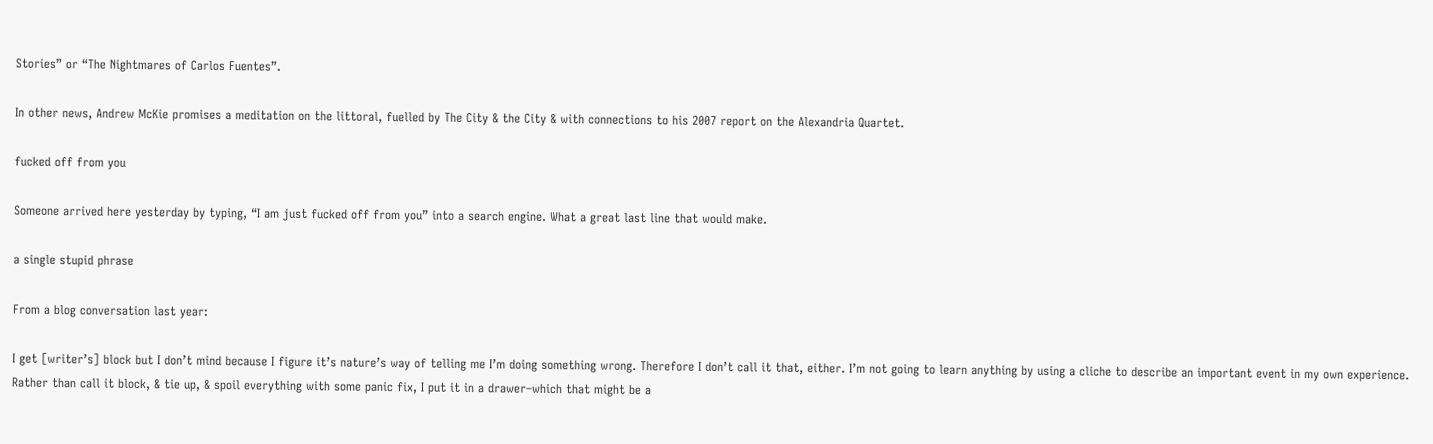Stories” or “The Nightmares of Carlos Fuentes”.

In other news, Andrew McKie promises a meditation on the littoral, fuelled by The City & the City & with connections to his 2007 report on the Alexandria Quartet.

fucked off from you

Someone arrived here yesterday by typing, “I am just fucked off from you” into a search engine. What a great last line that would make.

a single stupid phrase

From a blog conversation last year:

I get [writer’s] block but I don’t mind because I figure it’s nature’s way of telling me I’m doing something wrong. Therefore I don’t call it that, either. I’m not going to learn anything by using a cliche to describe an important event in my own experience. Rather than call it block, & tie up, & spoil everything with some panic fix, I put it in a drawer–which that might be a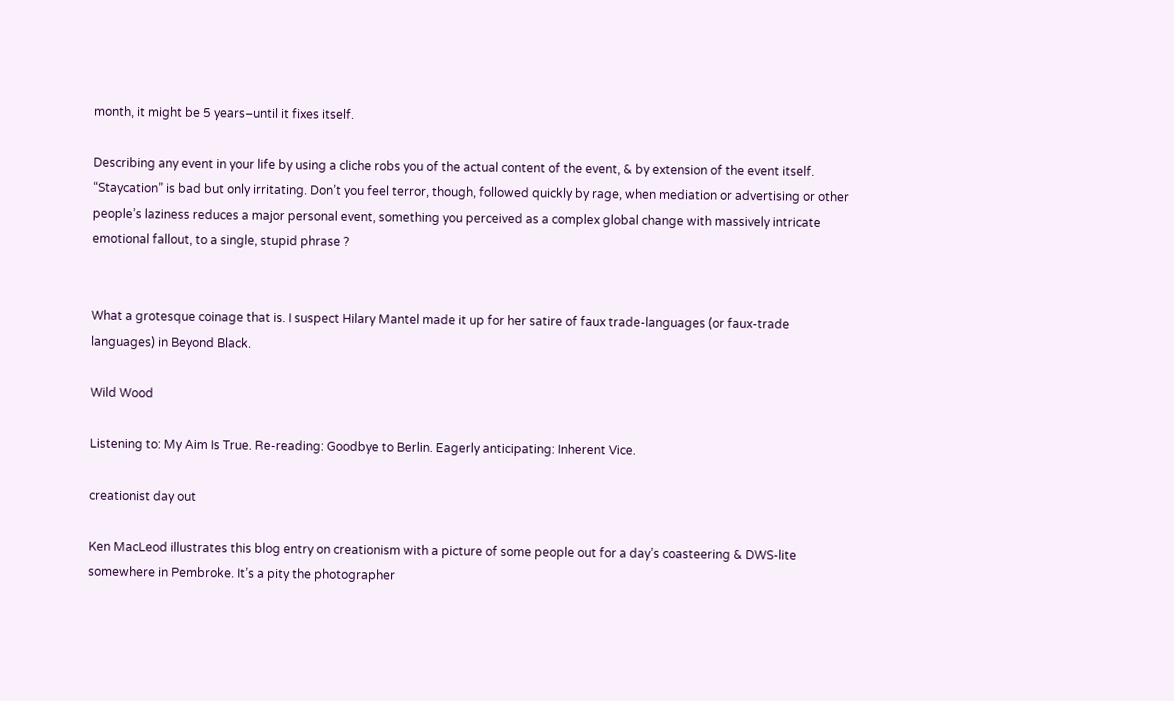month, it might be 5 years–until it fixes itself.

Describing any event in your life by using a cliche robs you of the actual content of the event, & by extension of the event itself. “Staycation” is bad but only irritating. Don’t you feel terror, though, followed quickly by rage, when mediation or advertising or other people’s laziness reduces a major personal event, something you perceived as a complex global change with massively intricate emotional fallout, to a single, stupid phrase ?


What a grotesque coinage that is. I suspect Hilary Mantel made it up for her satire of faux trade-languages (or faux-trade languages) in Beyond Black.

Wild Wood

Listening to: My Aim Is True. Re-reading: Goodbye to Berlin. Eagerly anticipating: Inherent Vice.

creationist day out

Ken MacLeod illustrates this blog entry on creationism with a picture of some people out for a day’s coasteering & DWS-lite somewhere in Pembroke. It’s a pity the photographer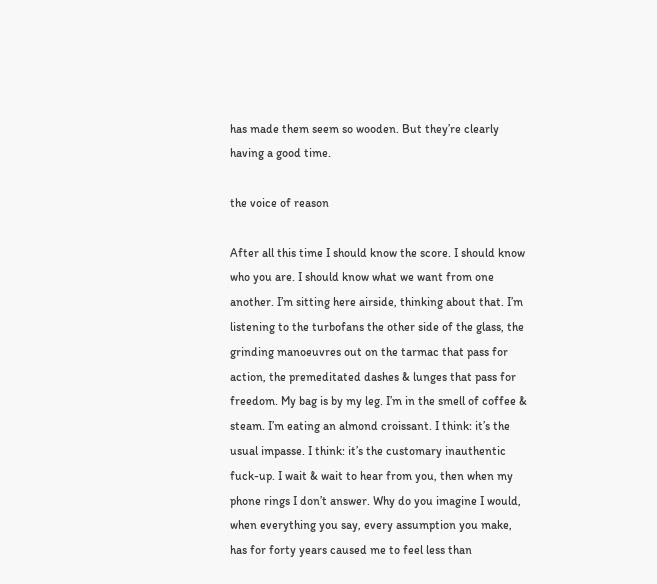has made them seem so wooden. But they’re clearly having a good time.

the voice of reason

After all this time I should know the score. I should know who you are. I should know what we want from one another. I’m sitting here airside, thinking about that. I’m listening to the turbofans the other side of the glass, the grinding manoeuvres out on the tarmac that pass for action, the premeditated dashes & lunges that pass for freedom. My bag is by my leg. I’m in the smell of coffee & steam. I’m eating an almond croissant. I think: it’s the usual impasse. I think: it’s the customary inauthentic fuck-up. I wait & wait to hear from you, then when my phone rings I don’t answer. Why do you imagine I would, when everything you say, every assumption you make, has for forty years caused me to feel less than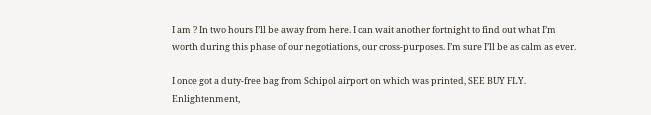I am ? In two hours I’ll be away from here. I can wait another fortnight to find out what I’m worth during this phase of our negotiations, our cross-purposes. I’m sure I’ll be as calm as ever.

I once got a duty-free bag from Schipol airport on which was printed, SEE BUY FLY. Enlightenment,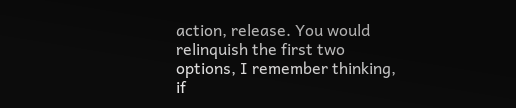action, release. You would relinquish the first two options, I remember thinking, if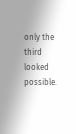only the third looked possible.